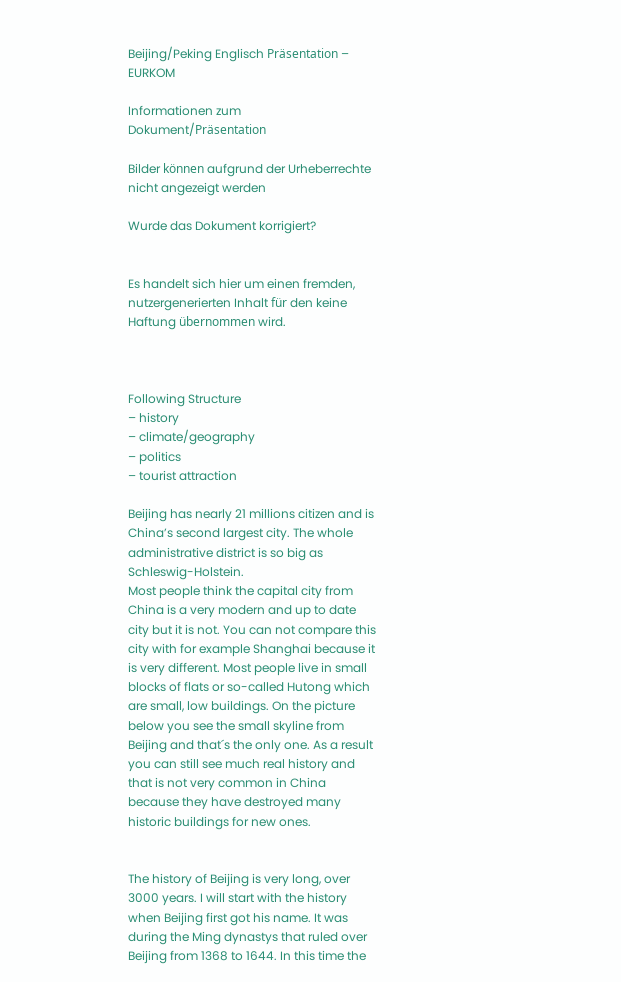Beijing/Peking Englisch Präsentation – EURKOM

Informationen zum Dokument/Präsentation

Bilder können aufgrund der Urheberrechte nicht angezeigt werden

Wurde das Dokument korrigiert?


Es handelt sich hier um einen fremden, nutzergenerierten Inhalt für den keine Haftung übernommen wird.



Following Structure
– history
– climate/geography
– politics
– tourist attraction

Beijing has nearly 21 millions citizen and is China’s second largest city. The whole administrative district is so big as Schleswig-Holstein.
Most people think the capital city from China is a very modern and up to date city but it is not. You can not compare this city with for example Shanghai because it is very different. Most people live in small blocks of flats or so-called Hutong which are small, low buildings. On the picture below you see the small skyline from Beijing and that´s the only one. As a result you can still see much real history and that is not very common in China because they have destroyed many historic buildings for new ones.


The history of Beijing is very long, over 3000 years. I will start with the history when Beijing first got his name. It was during the Ming dynastys that ruled over Beijing from 1368 to 1644. In this time the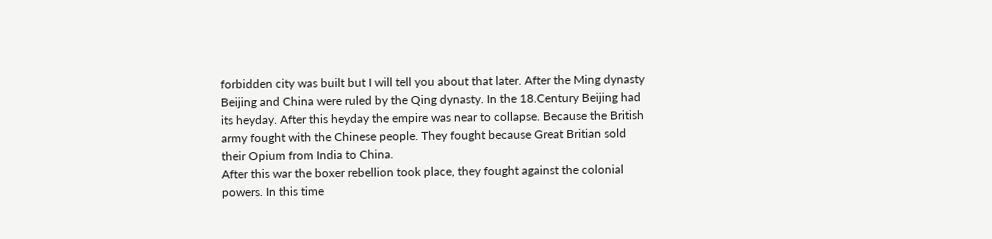forbidden city was built but I will tell you about that later. After the Ming dynasty Beijing and China were ruled by the Qing dynasty. In the 18.Century Beijing had its heyday. After this heyday the empire was near to collapse. Because the British army fought with the Chinese people. They fought because Great Britian sold their Opium from India to China.
After this war the boxer rebellion took place, they fought against the colonial powers. In this time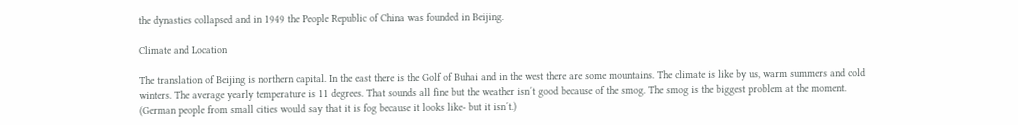the dynasties collapsed and in 1949 the People Republic of China was founded in Beijing.

Climate and Location

The translation of Beijing is northern capital. In the east there is the Golf of Buhai and in the west there are some mountains. The climate is like by us, warm summers and cold winters. The average yearly temperature is 11 degrees. That sounds all fine but the weather isn´t good because of the smog. The smog is the biggest problem at the moment. (German people from small cities would say that it is fog because it looks like- but it isn´t.)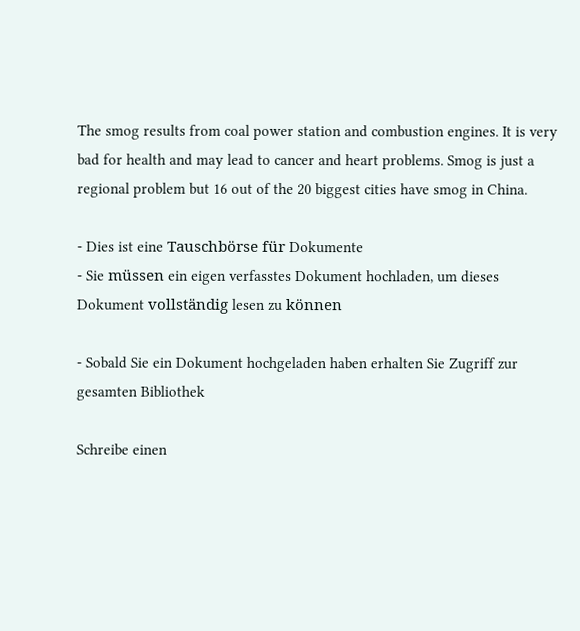The smog results from coal power station and combustion engines. It is very bad for health and may lead to cancer and heart problems. Smog is just a regional problem but 16 out of the 20 biggest cities have smog in China.

- Dies ist eine Tauschbörse für Dokumente
- Sie müssen ein eigen verfasstes Dokument hochladen, um dieses Dokument vollständig lesen zu können

- Sobald Sie ein Dokument hochgeladen haben erhalten Sie Zugriff zur gesamten Bibliothek

Schreibe einen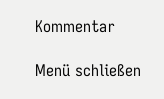Kommentar

Menü schließen